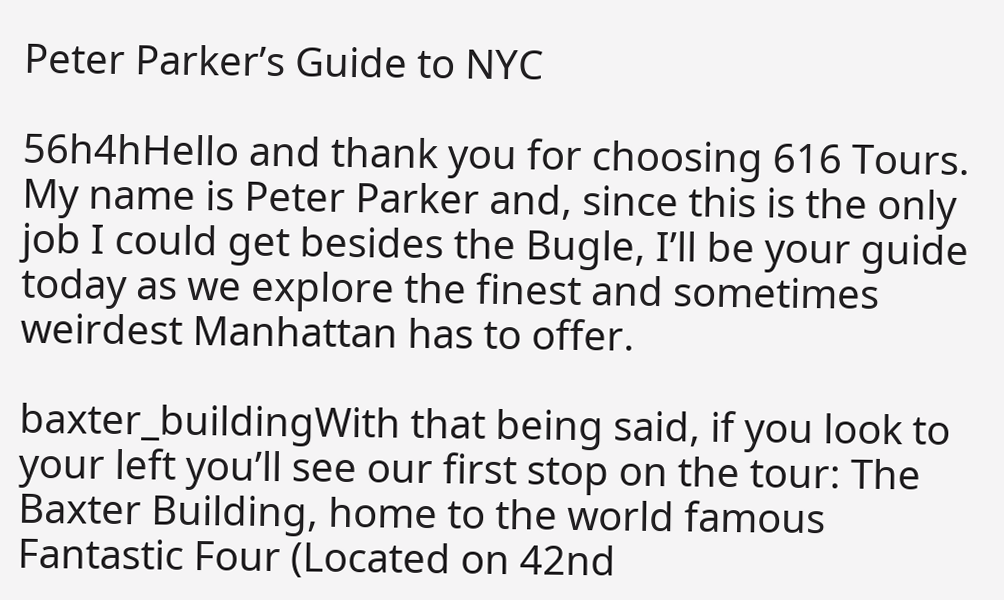Peter Parker’s Guide to NYC

56h4hHello and thank you for choosing 616 Tours. My name is Peter Parker and, since this is the only job I could get besides the Bugle, I’ll be your guide today as we explore the finest and sometimes weirdest Manhattan has to offer.

baxter_buildingWith that being said, if you look to your left you’ll see our first stop on the tour: The Baxter Building, home to the world famous Fantastic Four (Located on 42nd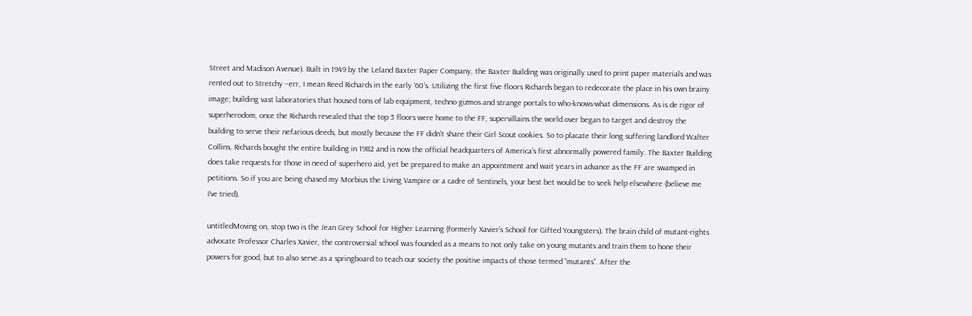Street and Madison Avenue). Built in 1949 by the Leland Baxter Paper Company, the Baxter Building was originally used to print paper materials and was rented out to Stretchy –err, I mean Reed Richards in the early ‘60’s. Utilizing the first five floors Richards began to redecorate the place in his own brainy image; building vast laboratories that housed tons of lab equipment, techno gizmos and strange portals to who-knows-what dimensions. As is de rigor of superherodom, once the Richards revealed that the top 5 floors were home to the FF, supervillains the world over began to target and destroy the building to serve their nefarious deeds, but mostly because the FF didn’t share their Girl Scout cookies. So to placate their long suffering landlord Walter Collins, Richards bought the entire building in 1982 and is now the official headquarters of America’s first abnormally powered family. The Baxter Building does take requests for those in need of superhero aid, yet be prepared to make an appointment and wait years in advance as the FF are swamped in petitions. So if you are being chased my Morbius the Living Vampire or a cadre of Sentinels, your best bet would be to seek help elsewhere (believe me I’ve tried).

untitledMoving on, stop two is the Jean Grey School for Higher Learning (formerly Xavier’s School for Gifted Youngsters). The brain child of mutant-rights advocate Professor Charles Xavier, the controversial school was founded as a means to not only take on young mutants and train them to hone their powers for good, but to also serve as a springboard to teach our society the positive impacts of those termed “mutants”. After the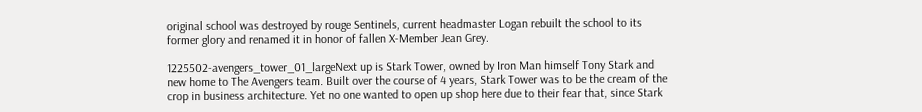original school was destroyed by rouge Sentinels, current headmaster Logan rebuilt the school to its former glory and renamed it in honor of fallen X-Member Jean Grey.

1225502-avengers_tower_01_largeNext up is Stark Tower, owned by Iron Man himself Tony Stark and new home to The Avengers team. Built over the course of 4 years, Stark Tower was to be the cream of the crop in business architecture. Yet no one wanted to open up shop here due to their fear that, since Stark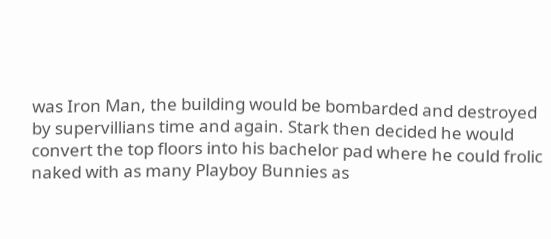was Iron Man, the building would be bombarded and destroyed by supervillians time and again. Stark then decided he would convert the top floors into his bachelor pad where he could frolic naked with as many Playboy Bunnies as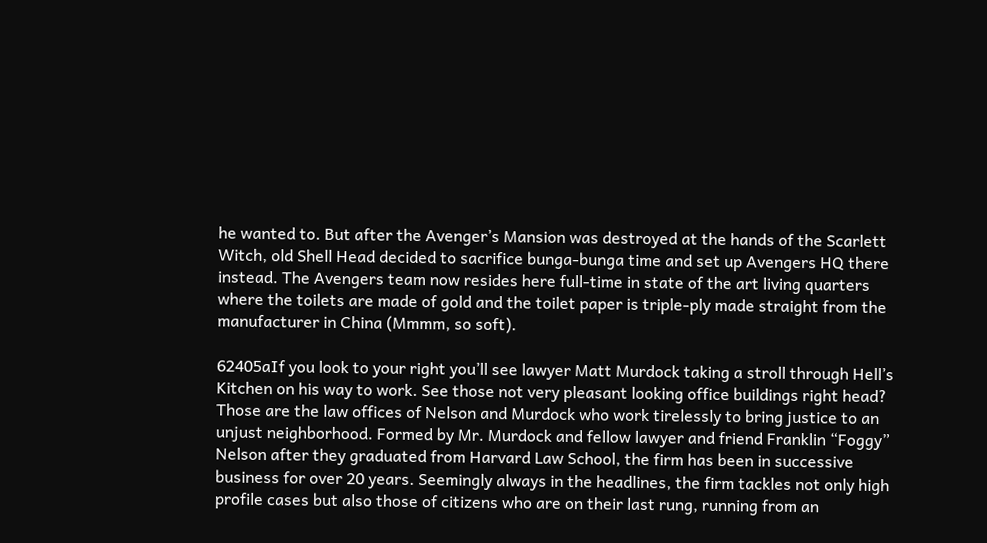he wanted to. But after the Avenger’s Mansion was destroyed at the hands of the Scarlett Witch, old Shell Head decided to sacrifice bunga-bunga time and set up Avengers HQ there instead. The Avengers team now resides here full-time in state of the art living quarters where the toilets are made of gold and the toilet paper is triple-ply made straight from the manufacturer in China (Mmmm, so soft).

62405aIf you look to your right you’ll see lawyer Matt Murdock taking a stroll through Hell’s Kitchen on his way to work. See those not very pleasant looking office buildings right head? Those are the law offices of Nelson and Murdock who work tirelessly to bring justice to an unjust neighborhood. Formed by Mr. Murdock and fellow lawyer and friend Franklin “Foggy” Nelson after they graduated from Harvard Law School, the firm has been in successive business for over 20 years. Seemingly always in the headlines, the firm tackles not only high profile cases but also those of citizens who are on their last rung, running from an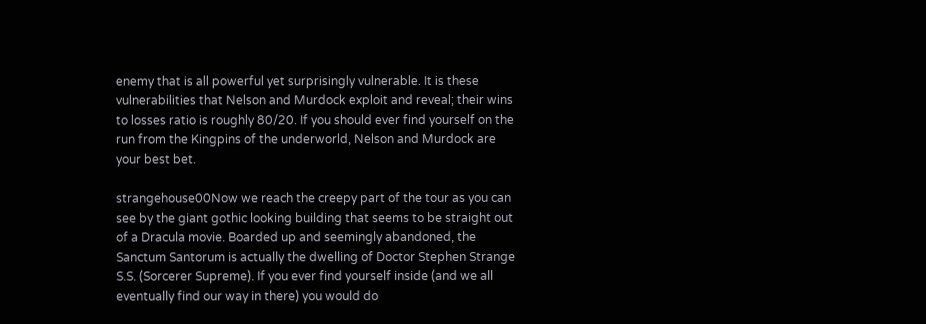enemy that is all powerful yet surprisingly vulnerable. It is these vulnerabilities that Nelson and Murdock exploit and reveal; their wins to losses ratio is roughly 80/20. If you should ever find yourself on the run from the Kingpins of the underworld, Nelson and Murdock are your best bet.

strangehouse00Now we reach the creepy part of the tour as you can see by the giant gothic looking building that seems to be straight out of a Dracula movie. Boarded up and seemingly abandoned, the Sanctum Santorum is actually the dwelling of Doctor Stephen Strange S.S. (Sorcerer Supreme). If you ever find yourself inside (and we all eventually find our way in there) you would do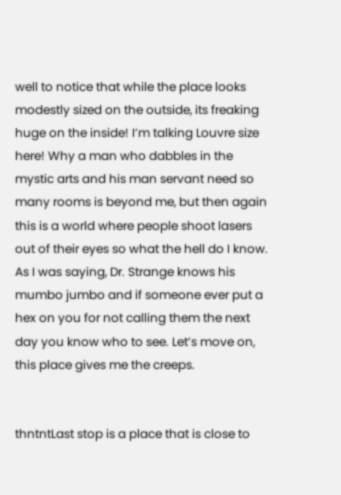well to notice that while the place looks modestly sized on the outside, its freaking huge on the inside! I’m talking Louvre size here! Why a man who dabbles in the mystic arts and his man servant need so many rooms is beyond me, but then again this is a world where people shoot lasers out of their eyes so what the hell do I know. As I was saying, Dr. Strange knows his mumbo jumbo and if someone ever put a hex on you for not calling them the next day you know who to see. Let’s move on, this place gives me the creeps.


thntntLast stop is a place that is close to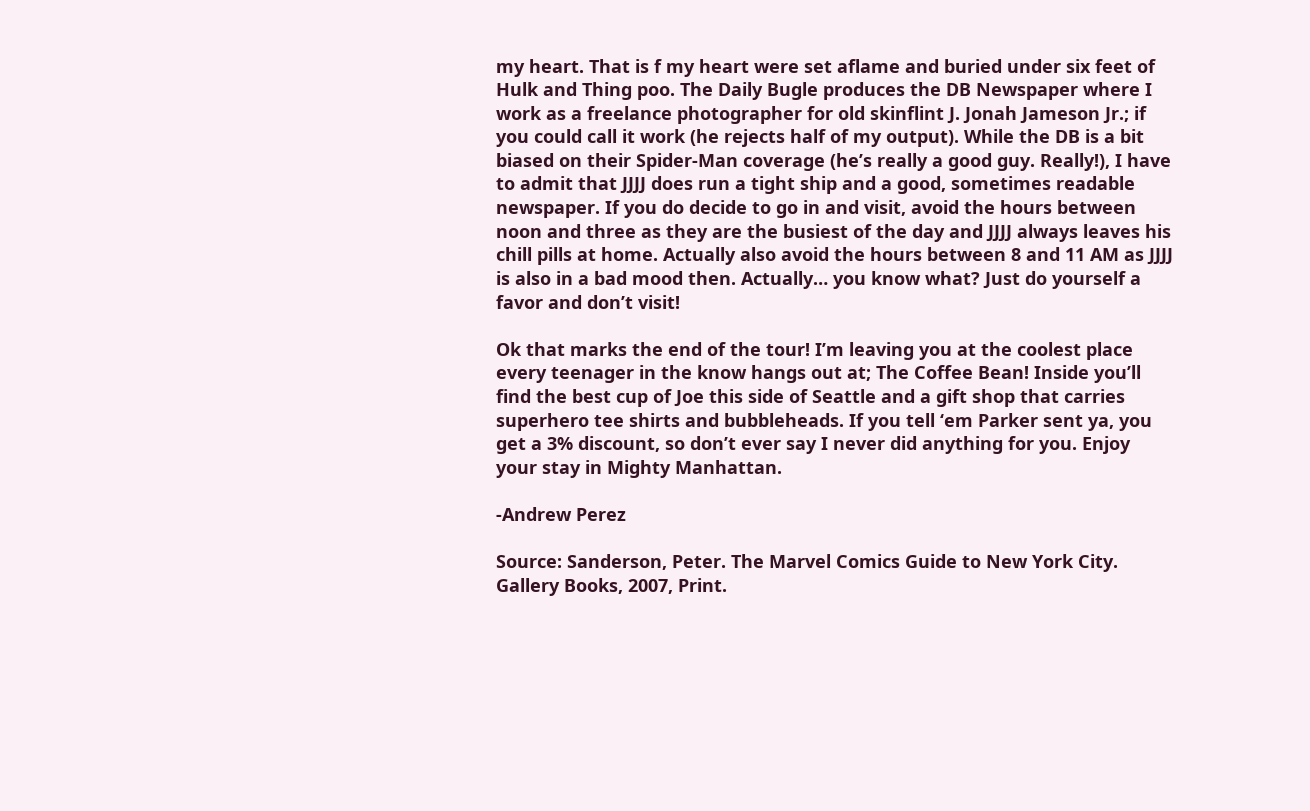my heart. That is f my heart were set aflame and buried under six feet of Hulk and Thing poo. The Daily Bugle produces the DB Newspaper where I work as a freelance photographer for old skinflint J. Jonah Jameson Jr.; if you could call it work (he rejects half of my output). While the DB is a bit biased on their Spider-Man coverage (he’s really a good guy. Really!), I have to admit that JJJJ does run a tight ship and a good, sometimes readable newspaper. If you do decide to go in and visit, avoid the hours between noon and three as they are the busiest of the day and JJJJ always leaves his chill pills at home. Actually also avoid the hours between 8 and 11 AM as JJJJ is also in a bad mood then. Actually… you know what? Just do yourself a favor and don’t visit!

Ok that marks the end of the tour! I’m leaving you at the coolest place every teenager in the know hangs out at; The Coffee Bean! Inside you’ll find the best cup of Joe this side of Seattle and a gift shop that carries superhero tee shirts and bubbleheads. If you tell ‘em Parker sent ya, you get a 3% discount, so don’t ever say I never did anything for you. Enjoy your stay in Mighty Manhattan.

-Andrew Perez

Source: Sanderson, Peter. The Marvel Comics Guide to New York City. Gallery Books, 2007, Print.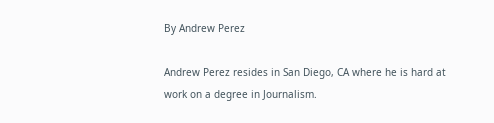By Andrew Perez

Andrew Perez resides in San Diego, CA where he is hard at work on a degree in Journalism.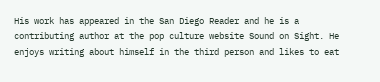His work has appeared in the San Diego Reader and he is a contributing author at the pop culture website Sound on Sight. He enjoys writing about himself in the third person and likes to eat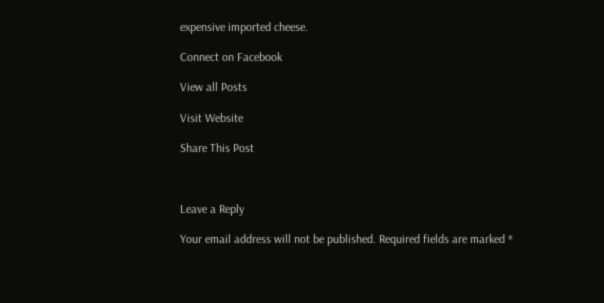expensive imported cheese.

Connect on Facebook

View all Posts

Visit Website

Share This Post



Leave a Reply

Your email address will not be published. Required fields are marked *